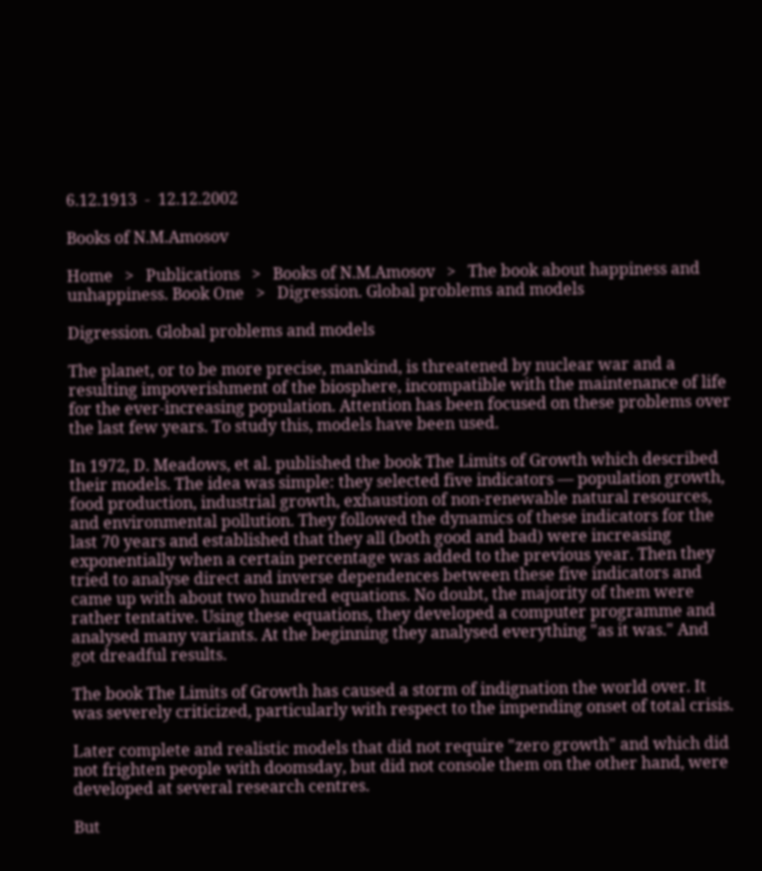6.12.1913  -  12.12.2002

Books of N.M.Amosov

Home   >   Publications   >   Books of N.M.Amosov   >   The book about happiness and unhappiness. Book One   >   Digression. Global problems and models

Digression. Global problems and models

The planet, or to be more precise, mankind, is threatened by nuclear war and a resulting impoverishment of the biosphere, incompatible with the maintenance of life for the ever-increasing population. Attention has been focused on these problems over the last few years. To study this, models have been used.

In 1972, D. Meadows, et al. published the book The Limits of Growth which described their models. The idea was simple: they selected five indicators — population growth, food production, industrial growth, exhaustion of non-renewable natural resources, and environmental pollution. They followed the dynamics of these indicators for the last 70 years and established that they all (both good and bad) were increasing exponentially when a certain percentage was added to the previous year. Then they tried to analyse direct and inverse dependences between these five indicators and came up with about two hundred equations. No doubt, the majority of them were rather tentative. Using these equations, they developed a computer programme and analysed many variants. At the beginning they analysed everything "as it was." And got dreadful results.

The book The Limits of Growth has caused a storm of indignation the world over. It was severely criticized, particularly with respect to the impending onset of total crisis.

Later complete and realistic models that did not require "zero growth" and which did not frighten people with doomsday, but did not console them on the other hand, were developed at several research centres.

But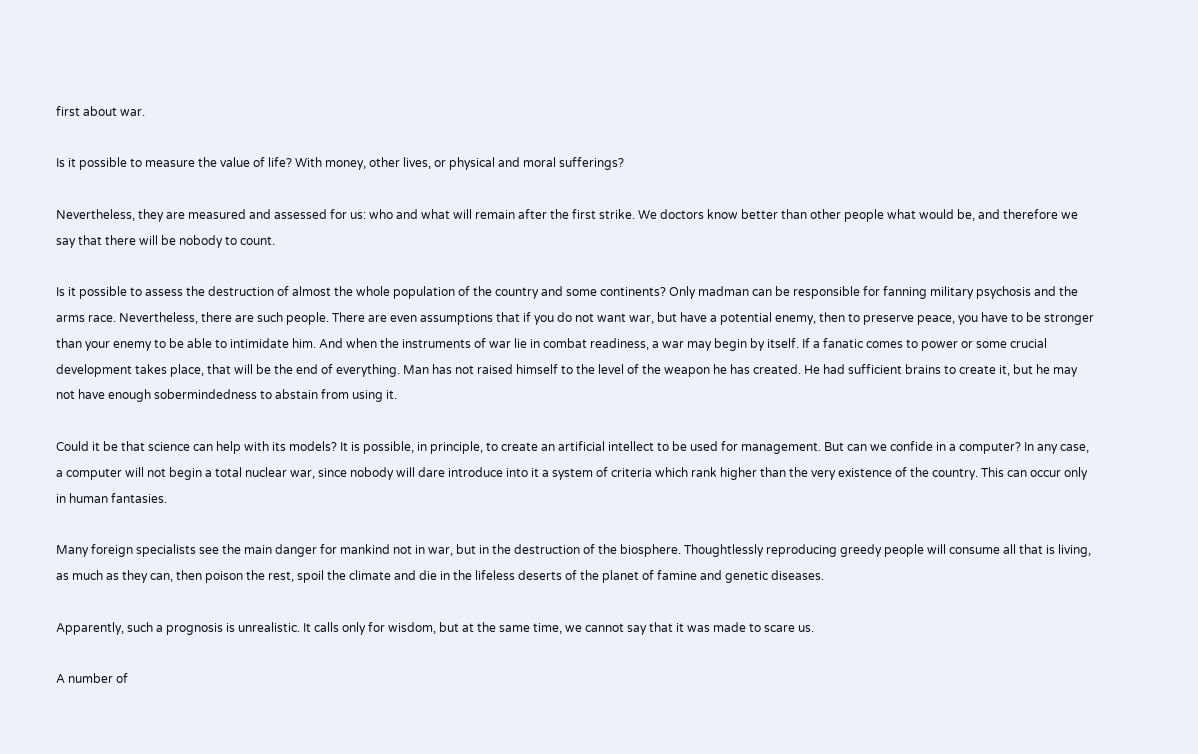first about war.

Is it possible to measure the value of life? With money, other lives, or physical and moral sufferings?

Nevertheless, they are measured and assessed for us: who and what will remain after the first strike. We doctors know better than other people what would be, and therefore we say that there will be nobody to count.

Is it possible to assess the destruction of almost the whole population of the country and some continents? Only madman can be responsible for fanning military psychosis and the arms race. Nevertheless, there are such people. There are even assumptions that if you do not want war, but have a potential enemy, then to preserve peace, you have to be stronger than your enemy to be able to intimidate him. And when the instruments of war lie in combat readiness, a war may begin by itself. If a fanatic comes to power or some crucial development takes place, that will be the end of everything. Man has not raised himself to the level of the weapon he has created. He had sufficient brains to create it, but he may not have enough sobermindedness to abstain from using it.

Could it be that science can help with its models? It is possible, in principle, to create an artificial intellect to be used for management. But can we confide in a computer? In any case, a computer will not begin a total nuclear war, since nobody will dare introduce into it a system of criteria which rank higher than the very existence of the country. This can occur only in human fantasies.

Many foreign specialists see the main danger for mankind not in war, but in the destruction of the biosphere. Thoughtlessly reproducing greedy people will consume all that is living, as much as they can, then poison the rest, spoil the climate and die in the lifeless deserts of the planet of famine and genetic diseases.

Apparently, such a prognosis is unrealistic. It calls only for wisdom, but at the same time, we cannot say that it was made to scare us.

A number of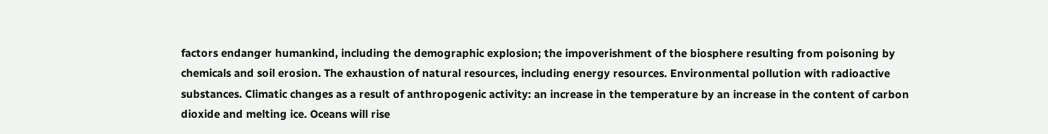factors endanger humankind, including the demographic explosion; the impoverishment of the biosphere resulting from poisoning by chemicals and soil erosion. The exhaustion of natural resources, including energy resources. Environmental pollution with radioactive substances. Climatic changes as a result of anthropogenic activity: an increase in the temperature by an increase in the content of carbon dioxide and melting ice. Oceans will rise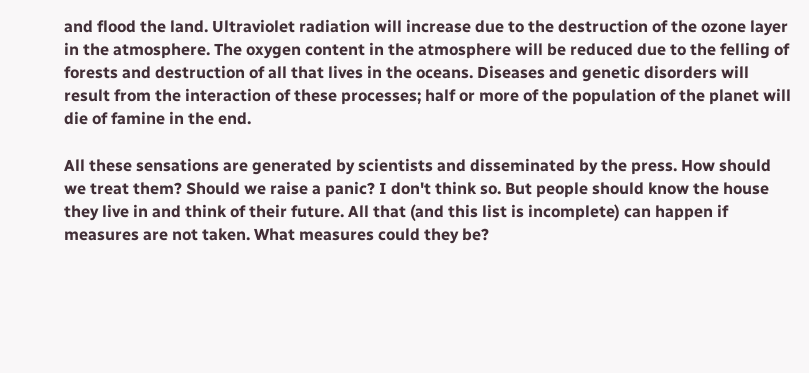and flood the land. Ultraviolet radiation will increase due to the destruction of the ozone layer in the atmosphere. The oxygen content in the atmosphere will be reduced due to the felling of forests and destruction of all that lives in the oceans. Diseases and genetic disorders will result from the interaction of these processes; half or more of the population of the planet will die of famine in the end.

All these sensations are generated by scientists and disseminated by the press. How should we treat them? Should we raise a panic? I don't think so. But people should know the house they live in and think of their future. All that (and this list is incomplete) can happen if measures are not taken. What measures could they be?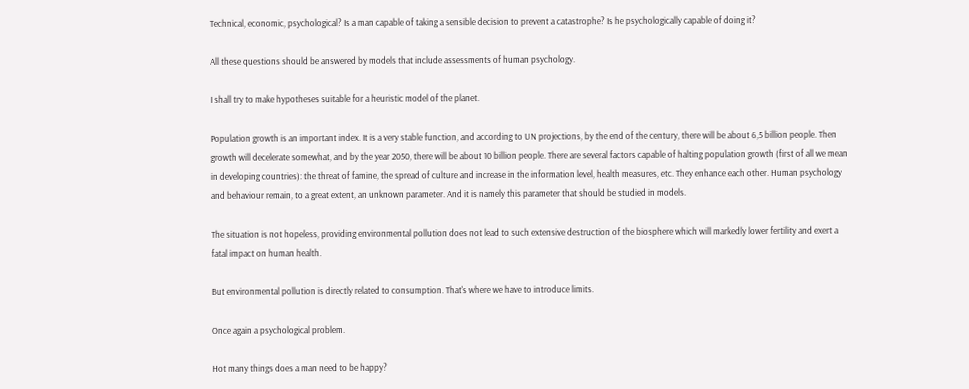Technical, economic, psychological? Is a man capable of taking a sensible decision to prevent a catastrophe? Is he psychologically capable of doing it?

All these questions should be answered by models that include assessments of human psychology.

I shall try to make hypotheses suitable for a heuristic model of the planet.

Population growth is an important index. It is a very stable function, and according to UN projections, by the end of the century, there will be about 6,5 billion people. Then growth will decelerate somewhat, and by the year 2050, there will be about 10 billion people. There are several factors capable of halting population growth (first of all we mean in developing countries): the threat of famine, the spread of culture and increase in the information level, health measures, etc. They enhance each other. Human psychology and behaviour remain, to a great extent, an unknown parameter. And it is namely this parameter that should be studied in models.

The situation is not hopeless, providing environmental pollution does not lead to such extensive destruction of the biosphere which will markedly lower fertility and exert a fatal impact on human health.

But environmental pollution is directly related to consumption. That's where we have to introduce limits.

Once again a psychological problem.

Hot many things does a man need to be happy?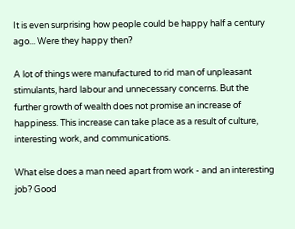It is even surprising how people could be happy half a century ago... Were they happy then?

A lot of things were manufactured to rid man of unpleasant stimulants, hard labour and unnecessary concerns. But the further growth of wealth does not promise an increase of happiness. This increase can take place as a result of culture, interesting work, and communications.

What else does a man need apart from work - and an interesting job? Good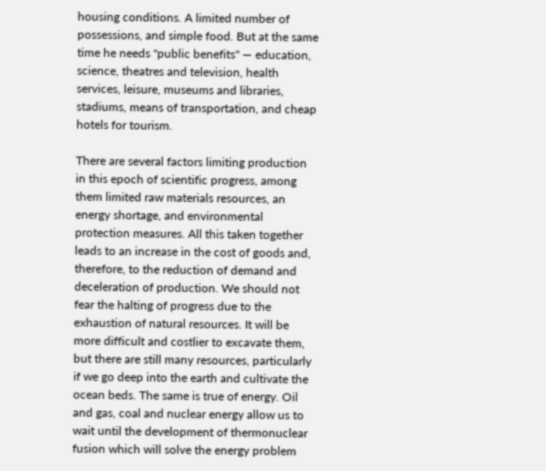housing conditions. A limited number of possessions, and simple food. But at the same time he needs "public benefits" — education, science, theatres and television, health services, leisure, museums and libraries, stadiums, means of transportation, and cheap hotels for tourism.

There are several factors limiting production in this epoch of scientific progress, among them limited raw materials resources, an energy shortage, and environmental protection measures. All this taken together leads to an increase in the cost of goods and, therefore, to the reduction of demand and deceleration of production. We should not fear the halting of progress due to the exhaustion of natural resources. It will be more difficult and costlier to excavate them, but there are still many resources, particularly if we go deep into the earth and cultivate the ocean beds. The same is true of energy. Oil and gas, coal and nuclear energy allow us to wait until the development of thermonuclear fusion which will solve the energy problem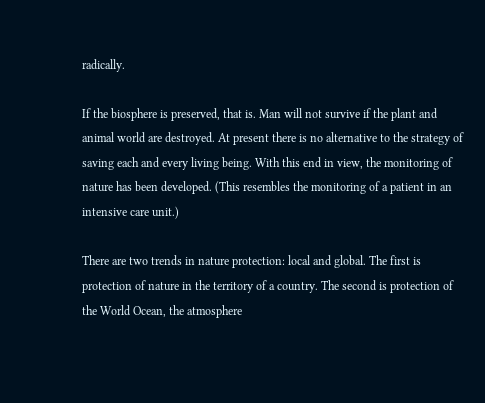radically.

If the biosphere is preserved, that is. Man will not survive if the plant and animal world are destroyed. At present there is no alternative to the strategy of saving each and every living being. With this end in view, the monitoring of nature has been developed. (This resembles the monitoring of a patient in an intensive care unit.)

There are two trends in nature protection: local and global. The first is protection of nature in the territory of a country. The second is protection of the World Ocean, the atmosphere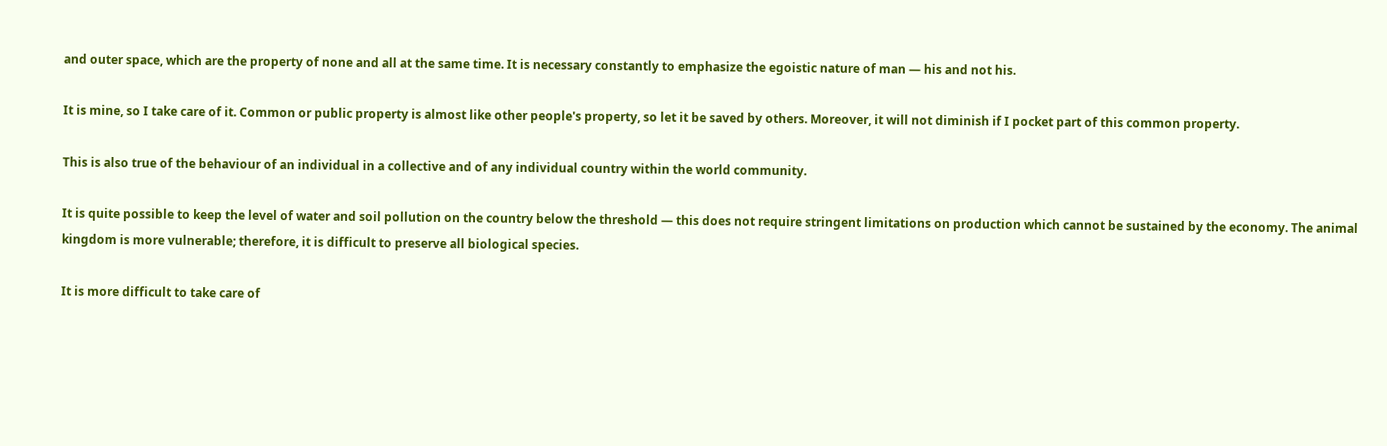and outer space, which are the property of none and all at the same time. It is necessary constantly to emphasize the egoistic nature of man — his and not his.

It is mine, so I take care of it. Common or public property is almost like other people's property, so let it be saved by others. Moreover, it will not diminish if I pocket part of this common property.

This is also true of the behaviour of an individual in a collective and of any individual country within the world community.

It is quite possible to keep the level of water and soil pollution on the country below the threshold — this does not require stringent limitations on production which cannot be sustained by the economy. The animal kingdom is more vulnerable; therefore, it is difficult to preserve all biological species.

It is more difficult to take care of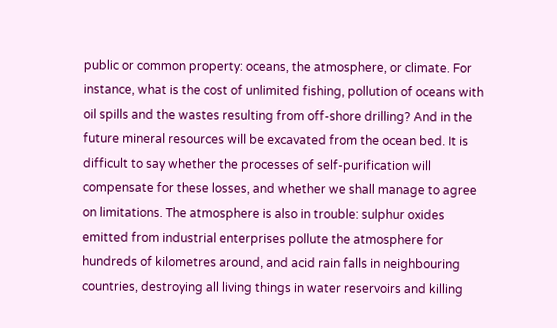public or common property: oceans, the atmosphere, or climate. For instance, what is the cost of unlimited fishing, pollution of oceans with oil spills and the wastes resulting from off-shore drilling? And in the future mineral resources will be excavated from the ocean bed. It is difficult to say whether the processes of self-purification will compensate for these losses, and whether we shall manage to agree on limitations. The atmosphere is also in trouble: sulphur oxides emitted from industrial enterprises pollute the atmosphere for hundreds of kilometres around, and acid rain falls in neighbouring countries, destroying all living things in water reservoirs and killing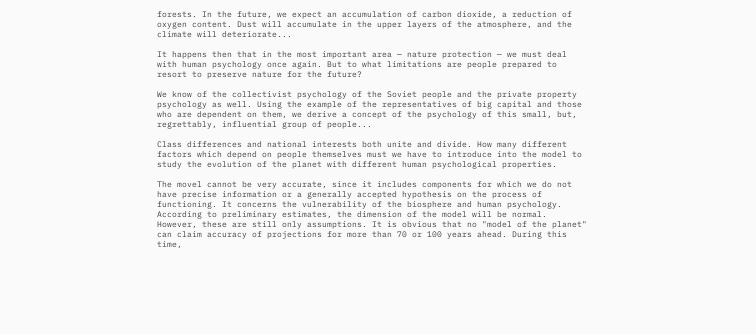forests. In the future, we expect an accumulation of carbon dioxide, a reduction of oxygen content. Dust will accumulate in the upper layers of the atmosphere, and the climate will deteriorate...

It happens then that in the most important area — nature protection — we must deal with human psychology once again. But to what limitations are people prepared to resort to preserve nature for the future?

We know of the collectivist psychology of the Soviet people and the private property psychology as well. Using the example of the representatives of big capital and those who are dependent on them, we derive a concept of the psychology of this small, but, regrettably, influential group of people...

Class differences and national interests both unite and divide. How many different factors which depend on people themselves must we have to introduce into the model to study the evolution of the planet with different human psychological properties.

The movel cannot be very accurate, since it includes components for which we do not have precise information or a generally accepted hypothesis on the process of functioning. It concerns the vulnerability of the biosphere and human psychology. According to preliminary estimates, the dimension of the model will be normal. However, these are still only assumptions. It is obvious that no "model of the planet" can claim accuracy of projections for more than 70 or 100 years ahead. During this time,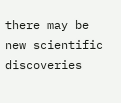there may be new scientific discoveries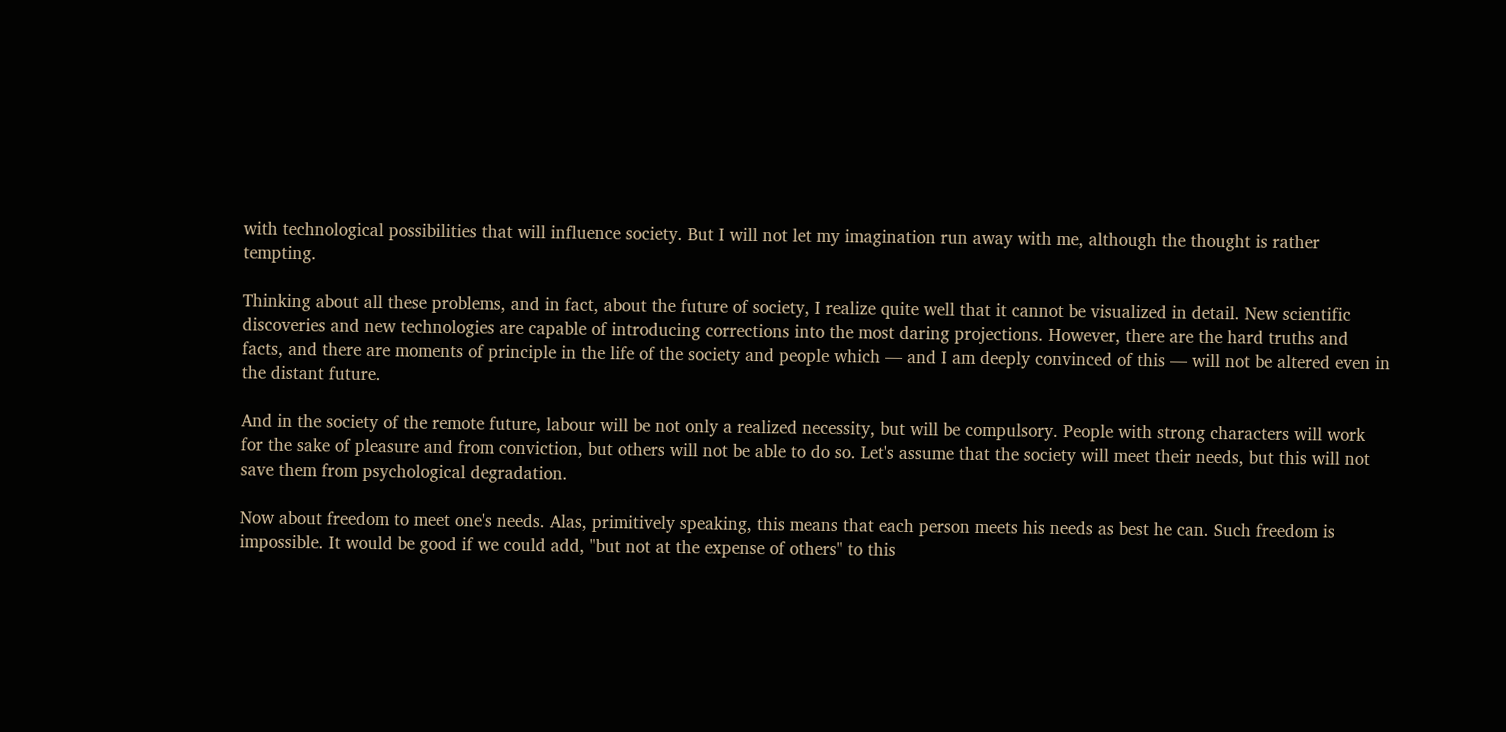with technological possibilities that will influence society. But I will not let my imagination run away with me, although the thought is rather tempting.

Thinking about all these problems, and in fact, about the future of society, I realize quite well that it cannot be visualized in detail. New scientific discoveries and new technologies are capable of introducing corrections into the most daring projections. However, there are the hard truths and facts, and there are moments of principle in the life of the society and people which — and I am deeply convinced of this — will not be altered even in the distant future.

And in the society of the remote future, labour will be not only a realized necessity, but will be compulsory. People with strong characters will work for the sake of pleasure and from conviction, but others will not be able to do so. Let's assume that the society will meet their needs, but this will not save them from psychological degradation.

Now about freedom to meet one's needs. Alas, primitively speaking, this means that each person meets his needs as best he can. Such freedom is impossible. It would be good if we could add, "but not at the expense of others" to this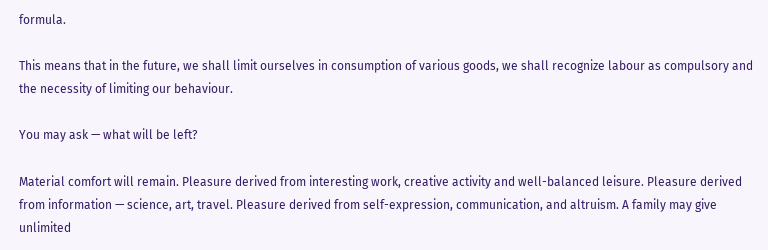formula.

This means that in the future, we shall limit ourselves in consumption of various goods, we shall recognize labour as compulsory and the necessity of limiting our behaviour.

You may ask — what will be left?

Material comfort will remain. Pleasure derived from interesting work, creative activity and well-balanced leisure. Pleasure derived from information — science, art, travel. Pleasure derived from self-expression, communication, and altruism. A family may give unlimited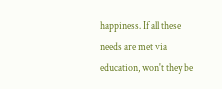happiness. If all these needs are met via education, won't they be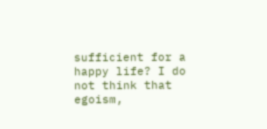sufficient for a happy life? I do not think that egoism,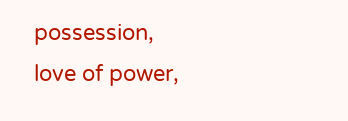possession, love of power,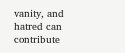vanity, and hatred can contribute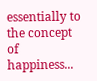essentially to the concept of happiness...